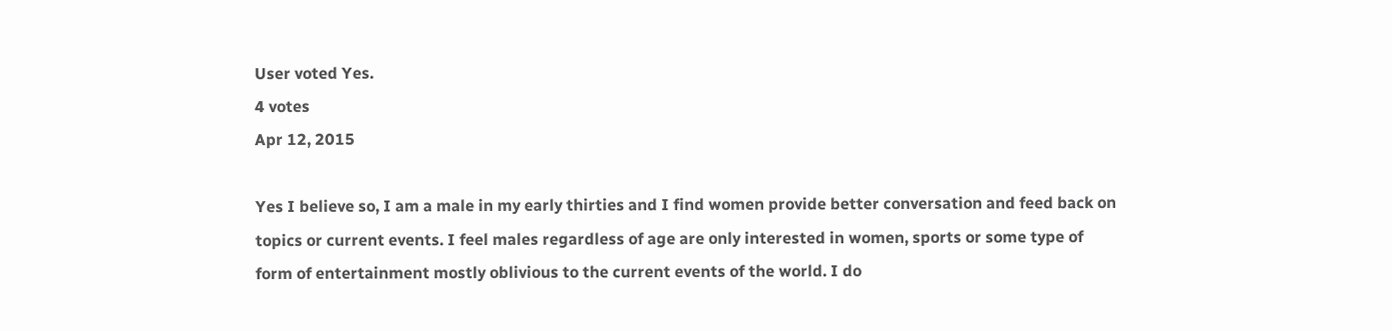User voted Yes.
4 votes
Apr 12, 2015

Yes I believe so, I am a male in my early thirties and I find women provide better conversation and feed back on topics or current events. I feel males regardless of age are only interested in women, sports or some type of form of entertainment mostly oblivious to the current events of the world. I do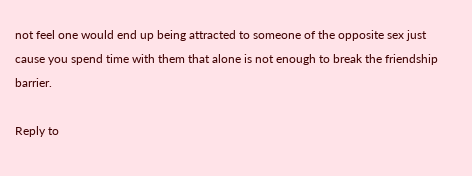not feel one would end up being attracted to someone of the opposite sex just cause you spend time with them that alone is not enough to break the friendship barrier.

Reply to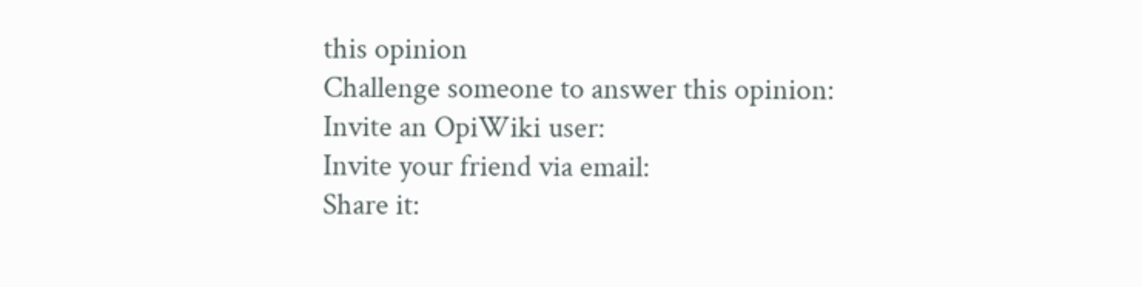this opinion
Challenge someone to answer this opinion:
Invite an OpiWiki user:
Invite your friend via email:
Share it: